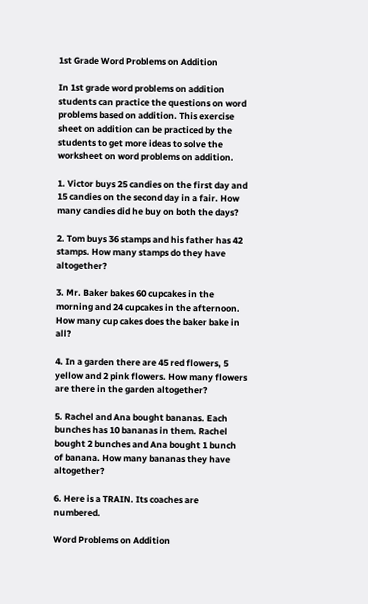1st Grade Word Problems on Addition

In 1st grade word problems on addition students can practice the questions on word problems based on addition. This exercise sheet on addition can be practiced by the students to get more ideas to solve the worksheet on word problems on addition.

1. Victor buys 25 candies on the first day and 15 candies on the second day in a fair. How many candies did he buy on both the days?

2. Tom buys 36 stamps and his father has 42 stamps. How many stamps do they have altogether?

3. Mr. Baker bakes 60 cupcakes in the morning and 24 cupcakes in the afternoon. How many cup cakes does the baker bake in all?

4. In a garden there are 45 red flowers, 5 yellow and 2 pink flowers. How many flowers are there in the garden altogether?

5. Rachel and Ana bought bananas. Each bunches has 10 bananas in them. Rachel bought 2 bunches and Ana bought 1 bunch of banana. How many bananas they have altogether?

6. Here is a TRAIN. Its coaches are numbered.

Word Problems on Addition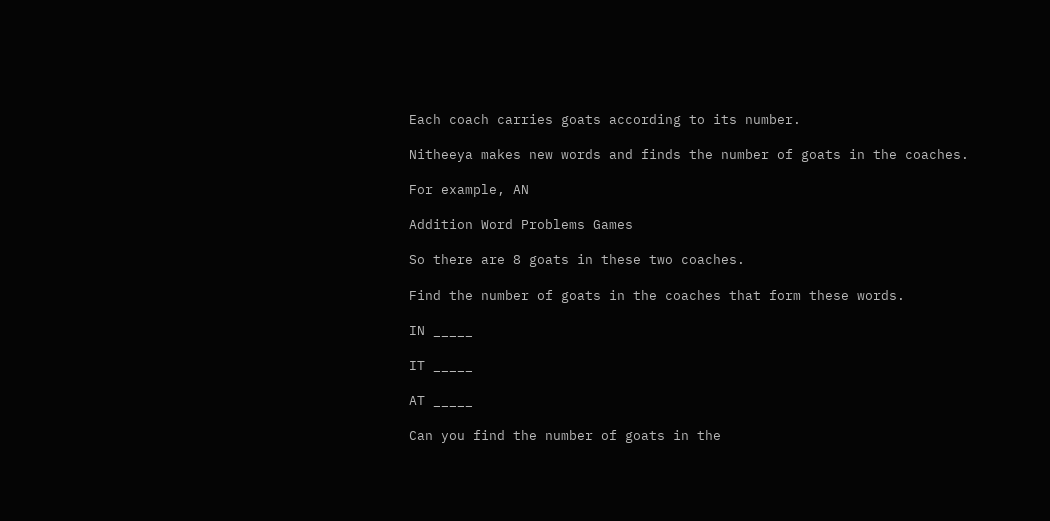Each coach carries goats according to its number.

Nitheeya makes new words and finds the number of goats in the coaches.

For example, AN

Addition Word Problems Games

So there are 8 goats in these two coaches.

Find the number of goats in the coaches that form these words.

IN _____

IT _____

AT _____

Can you find the number of goats in the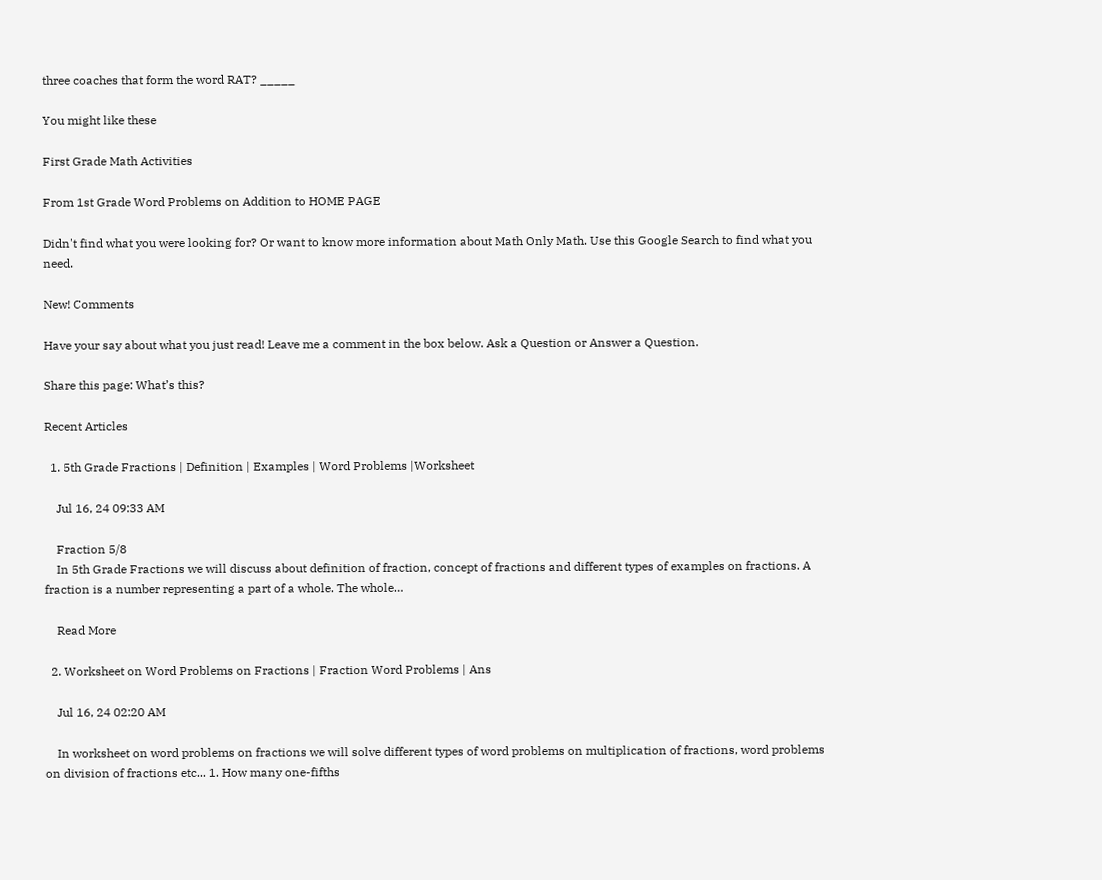three coaches that form the word RAT? _____

You might like these

First Grade Math Activities

From 1st Grade Word Problems on Addition to HOME PAGE

Didn't find what you were looking for? Or want to know more information about Math Only Math. Use this Google Search to find what you need.

New! Comments

Have your say about what you just read! Leave me a comment in the box below. Ask a Question or Answer a Question.

Share this page: What’s this?

Recent Articles

  1. 5th Grade Fractions | Definition | Examples | Word Problems |Worksheet

    Jul 16, 24 09:33 AM

    Fraction 5/8
    In 5th Grade Fractions we will discuss about definition of fraction, concept of fractions and different types of examples on fractions. A fraction is a number representing a part of a whole. The whole…

    Read More

  2. Worksheet on Word Problems on Fractions | Fraction Word Problems | Ans

    Jul 16, 24 02:20 AM

    In worksheet on word problems on fractions we will solve different types of word problems on multiplication of fractions, word problems on division of fractions etc... 1. How many one-fifths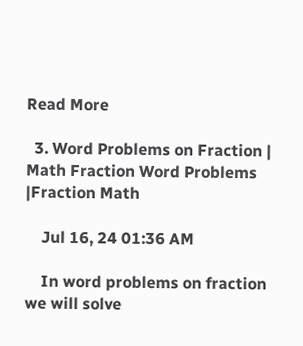Read More

  3. Word Problems on Fraction | Math Fraction Word Problems |Fraction Math

    Jul 16, 24 01:36 AM

    In word problems on fraction we will solve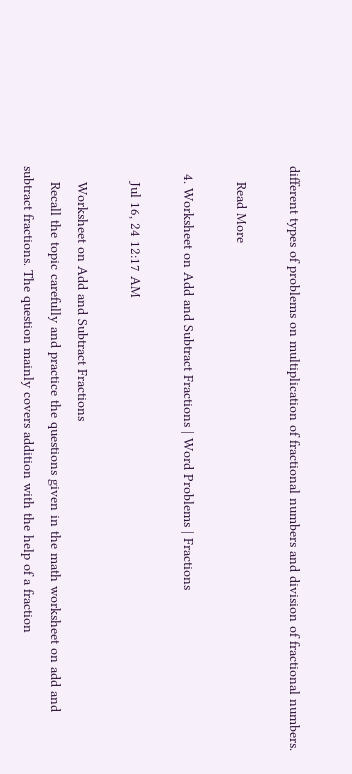different types of problems on multiplication of fractional numbers and division of fractional numbers.

    Read More

  4. Worksheet on Add and Subtract Fractions | Word Problems | Fractions

    Jul 16, 24 12:17 AM

    Worksheet on Add and Subtract Fractions
    Recall the topic carefully and practice the questions given in the math worksheet on add and subtract fractions. The question mainly covers addition with the help of a fraction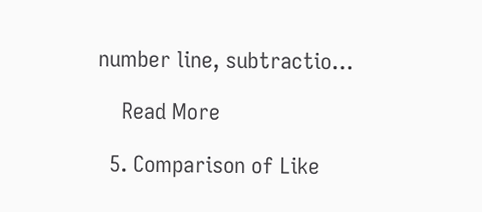number line, subtractio…

    Read More

  5. Comparison of Like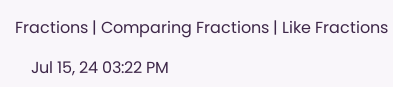Fractions | Comparing Fractions | Like Fractions

    Jul 15, 24 03:22 PM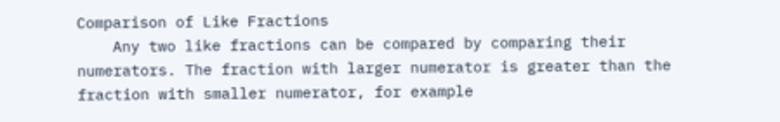Comparison of Like Fractions
    Any two like fractions can be compared by comparing their numerators. The fraction with larger numerator is greater than the fraction with smaller numerator, for example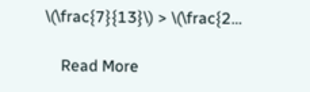\(\frac{7}{13}\) > \(\frac{2…

    Read More